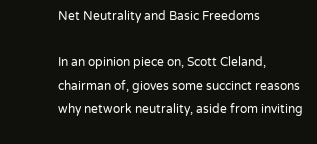Net Neutrality and Basic Freedoms

In an opinion piece on, Scott Cleland, chairman of, gioves some succinct reasons why network neutrality, aside from inviting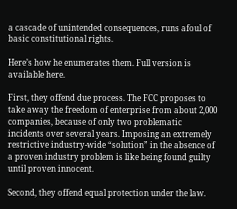a cascade of unintended consequences, runs afoul of basic constitutional rights.

Here’s how he enumerates them. Full version is available here.

First, they offend due process. The FCC proposes to take away the freedom of enterprise from about 2,000 companies, because of only two problematic incidents over several years. Imposing an extremely restrictive industry-wide “solution” in the absence of a proven industry problem is like being found guilty until proven innocent.

Second, they offend equal protection under the law.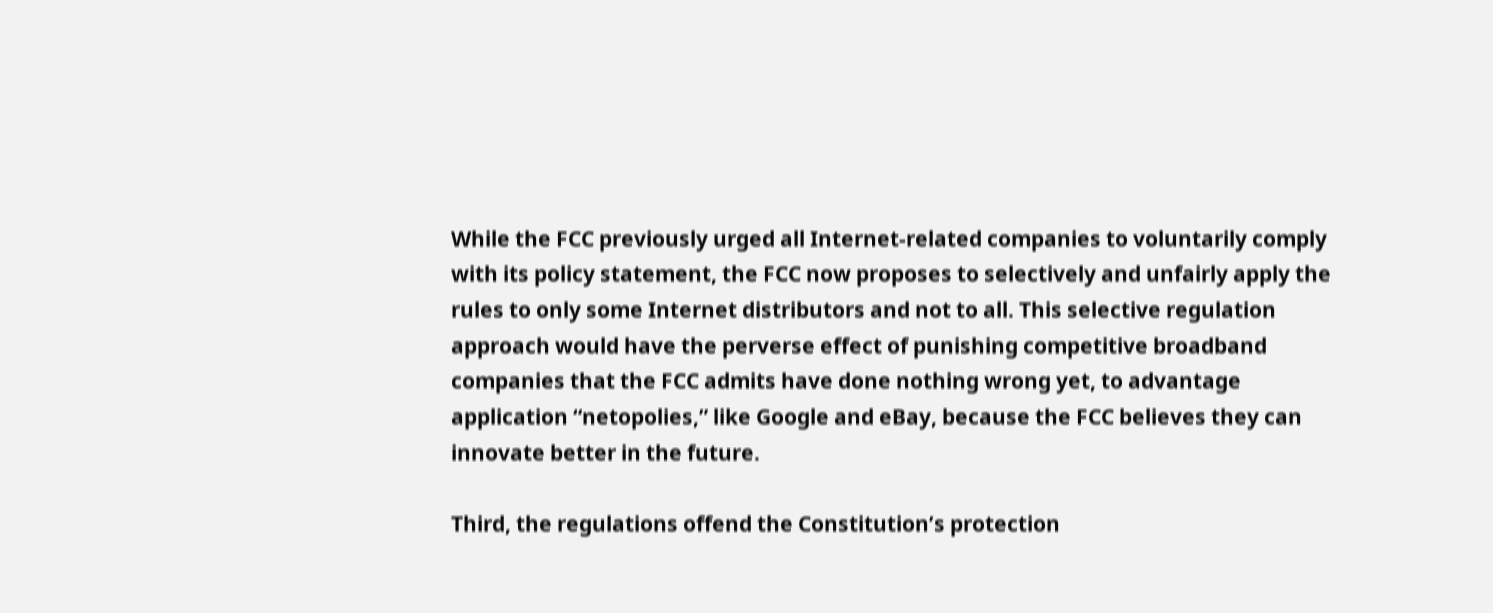While the FCC previously urged all Internet-related companies to voluntarily comply with its policy statement, the FCC now proposes to selectively and unfairly apply the rules to only some Internet distributors and not to all. This selective regulation approach would have the perverse effect of punishing competitive broadband companies that the FCC admits have done nothing wrong yet, to advantage application “netopolies,” like Google and eBay, because the FCC believes they can innovate better in the future.

Third, the regulations offend the Constitution’s protection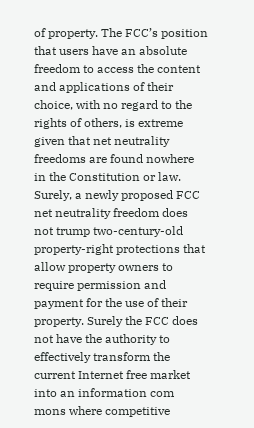of property. The FCC’s position that users have an absolute freedom to access the content and applications of their choice, with no regard to the rights of others, is extreme given that net neutrality freedoms are found nowhere in the Constitution or law. Surely, a newly proposed FCC net neutrality freedom does not trump two-century-old property-right protections that allow property owners to require permission and payment for the use of their property. Surely the FCC does not have the authority to effectively transform the current Internet free market into an information com mons where competitive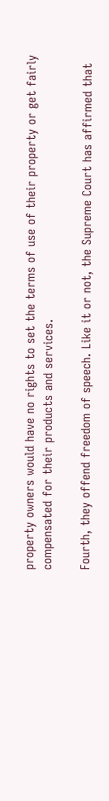property owners would have no rights to set the terms of use of their property or get fairly compensated for their products and services.

Fourth, they offend freedom of speech. Like it or not, the Supreme Court has affirmed that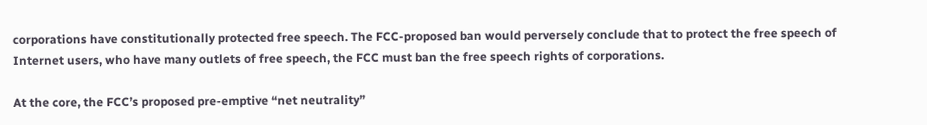corporations have constitutionally protected free speech. The FCC-proposed ban would perversely conclude that to protect the free speech of Internet users, who have many outlets of free speech, the FCC must ban the free speech rights of corporations.

At the core, the FCC’s proposed pre-emptive “net neutrality”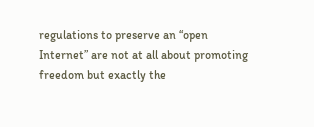regulations to preserve an “open Internet” are not at all about promoting freedom but exactly the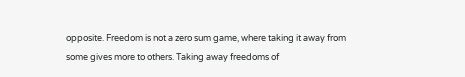opposite. Freedom is not a zero sum game, where taking it away from some gives more to others. Taking away freedoms of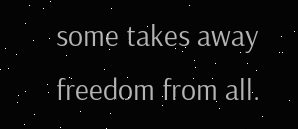some takes away freedom from all.